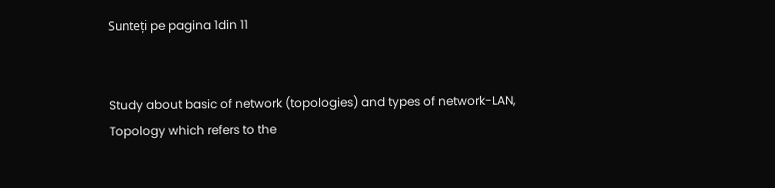Sunteți pe pagina 1din 11


Study about basic of network (topologies) and types of network-LAN,
Topology which refers to the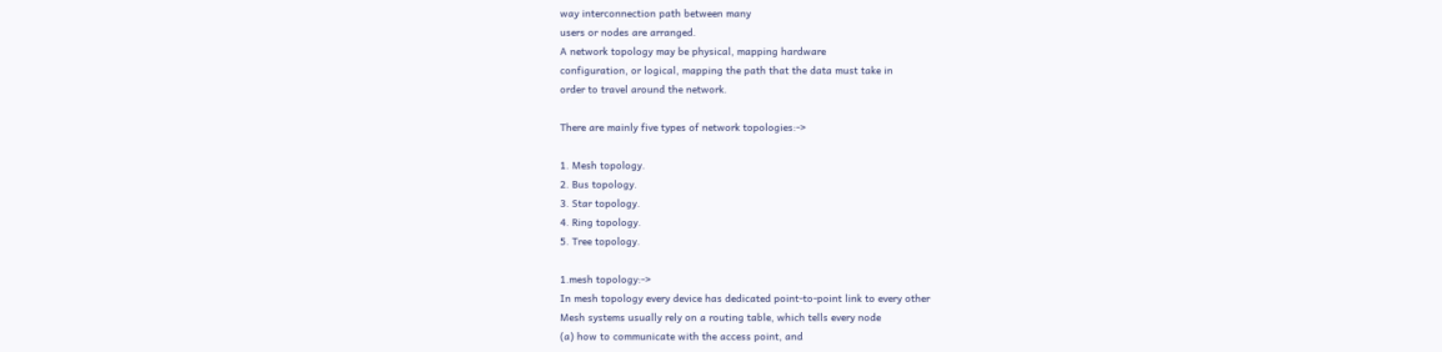way interconnection path between many
users or nodes are arranged.
A network topology may be physical, mapping hardware
configuration, or logical, mapping the path that the data must take in
order to travel around the network.

There are mainly five types of network topologies:->

1. Mesh topology.
2. Bus topology.
3. Star topology.
4. Ring topology.
5. Tree topology.

1.mesh topology:->
In mesh topology every device has dedicated point-to-point link to every other
Mesh systems usually rely on a routing table, which tells every node
(a) how to communicate with the access point, and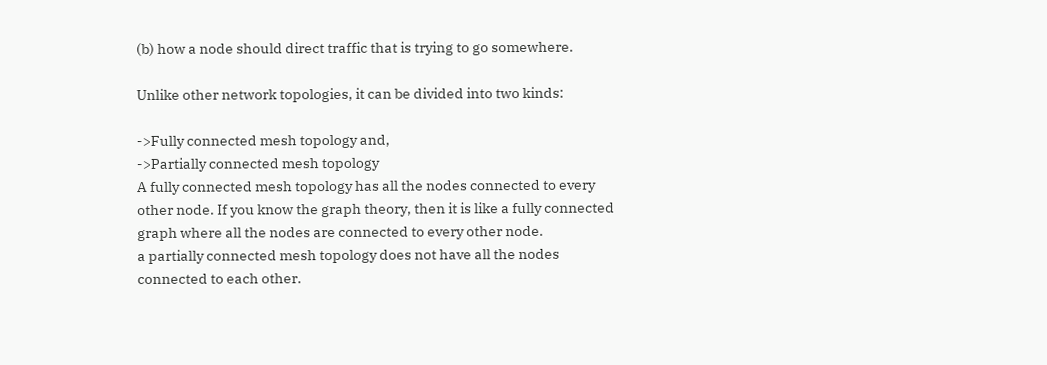(b) how a node should direct traffic that is trying to go somewhere.

Unlike other network topologies, it can be divided into two kinds:

->Fully connected mesh topology and,
->Partially connected mesh topology
A fully connected mesh topology has all the nodes connected to every
other node. If you know the graph theory, then it is like a fully connected
graph where all the nodes are connected to every other node.
a partially connected mesh topology does not have all the nodes
connected to each other.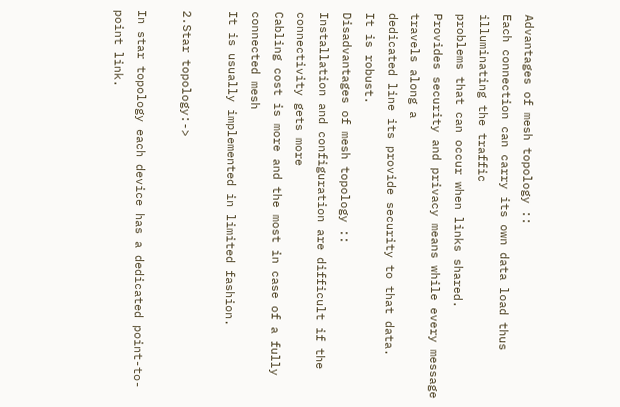Advantages of mesh topology ::
Each connection can carry its own data load thus illuminating the traffic
problems that can occur when links shared.
Provides security and privacy means while every message travels along a
dedicated line its provide security to that data.
It is robust.
Disadvantages of mesh topology ::
Installation and configuration are difficult if the connectivity gets more
Cabling cost is more and the most in case of a fully connected mesh
It is usually implemented in limited fashion.

2.Star topology:->

In star topology each device has a dedicated point-to-point link.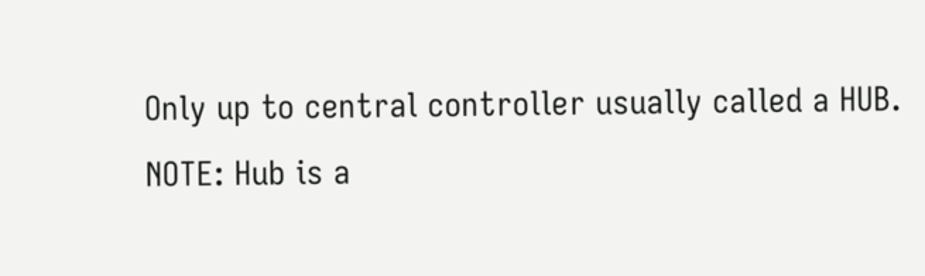Only up to central controller usually called a HUB.
NOTE: Hub is a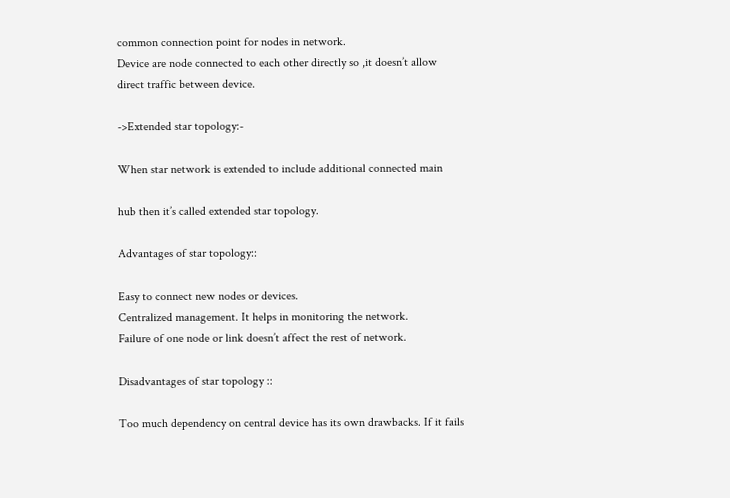common connection point for nodes in network.
Device are node connected to each other directly so ,it doesn’t allow
direct traffic between device.

->Extended star topology:-

When star network is extended to include additional connected main

hub then it’s called extended star topology.

Advantages of star topology::

Easy to connect new nodes or devices.
Centralized management. It helps in monitoring the network.
Failure of one node or link doesn’t affect the rest of network.

Disadvantages of star topology ::

Too much dependency on central device has its own drawbacks. If it fails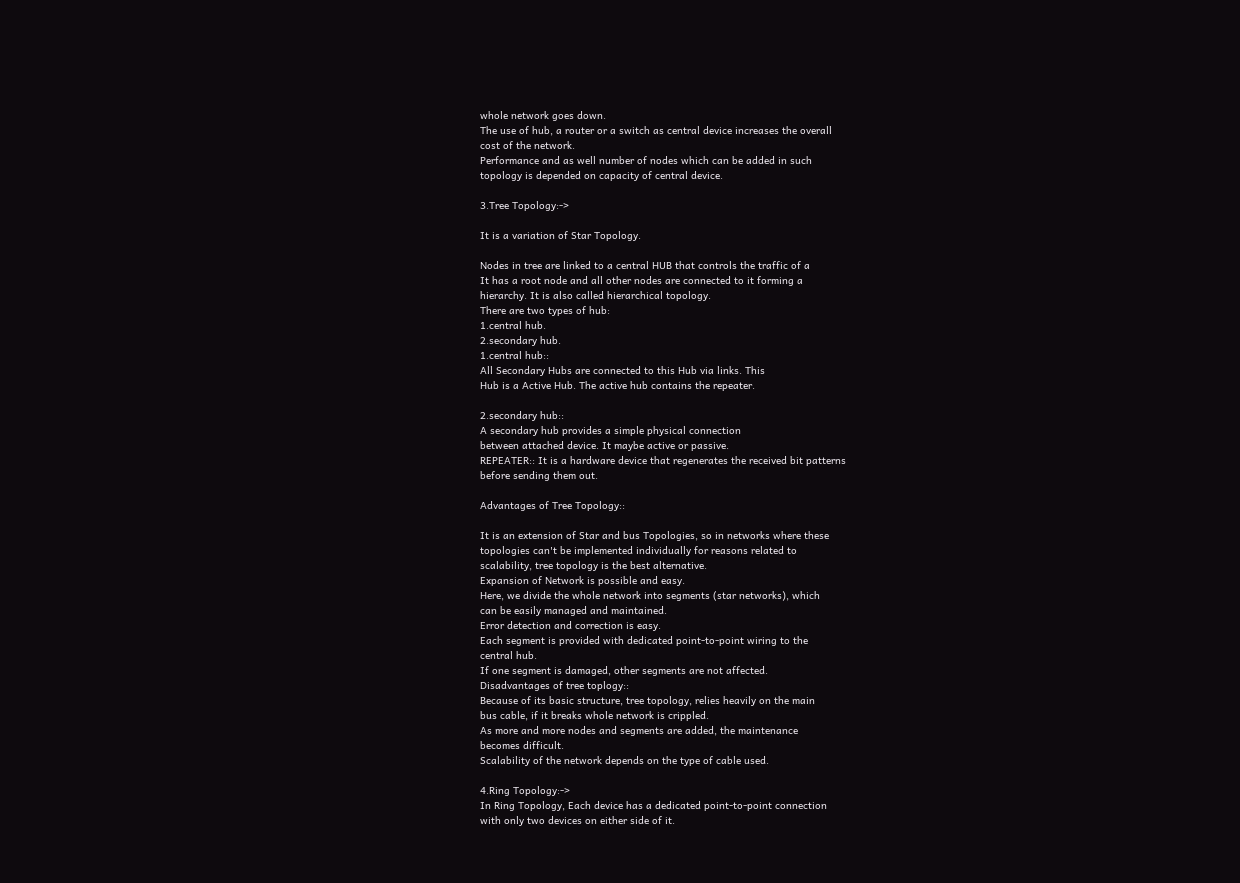whole network goes down.
The use of hub, a router or a switch as central device increases the overall
cost of the network.
Performance and as well number of nodes which can be added in such
topology is depended on capacity of central device.

3.Tree Topology:->

It is a variation of Star Topology.

Nodes in tree are linked to a central HUB that controls the traffic of a
It has a root node and all other nodes are connected to it forming a
hierarchy. It is also called hierarchical topology.
There are two types of hub:
1.central hub.
2.secondary hub.
1.central hub::
All Secondary Hubs are connected to this Hub via links. This
Hub is a Active Hub. The active hub contains the repeater.

2.secondary hub::
A secondary hub provides a simple physical connection
between attached device. It maybe active or passive.
REPEATER:: It is a hardware device that regenerates the received bit patterns
before sending them out.

Advantages of Tree Topology::

It is an extension of Star and bus Topologies, so in networks where these
topologies can't be implemented individually for reasons related to
scalability, tree topology is the best alternative.
Expansion of Network is possible and easy.
Here, we divide the whole network into segments (star networks), which
can be easily managed and maintained.
Error detection and correction is easy.
Each segment is provided with dedicated point-to-point wiring to the
central hub.
If one segment is damaged, other segments are not affected.
Disadvantages of tree toplogy::
Because of its basic structure, tree topology, relies heavily on the main
bus cable, if it breaks whole network is crippled.
As more and more nodes and segments are added, the maintenance
becomes difficult.
Scalability of the network depends on the type of cable used.

4.Ring Topology:->
In Ring Topology, Each device has a dedicated point-to-point connection
with only two devices on either side of it.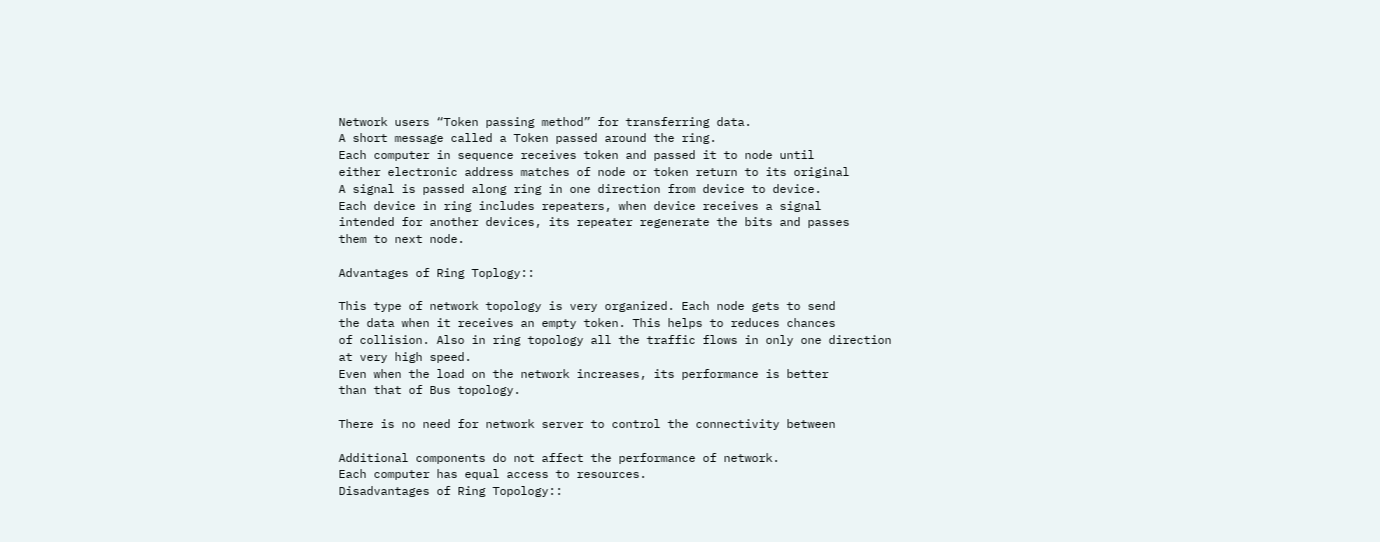Network users “Token passing method” for transferring data.
A short message called a Token passed around the ring.
Each computer in sequence receives token and passed it to node until
either electronic address matches of node or token return to its original
A signal is passed along ring in one direction from device to device.
Each device in ring includes repeaters, when device receives a signal
intended for another devices, its repeater regenerate the bits and passes
them to next node.

Advantages of Ring Toplogy::

This type of network topology is very organized. Each node gets to send
the data when it receives an empty token. This helps to reduces chances
of collision. Also in ring topology all the traffic flows in only one direction
at very high speed.
Even when the load on the network increases, its performance is better
than that of Bus topology.

There is no need for network server to control the connectivity between

Additional components do not affect the performance of network.
Each computer has equal access to resources.
Disadvantages of Ring Topology::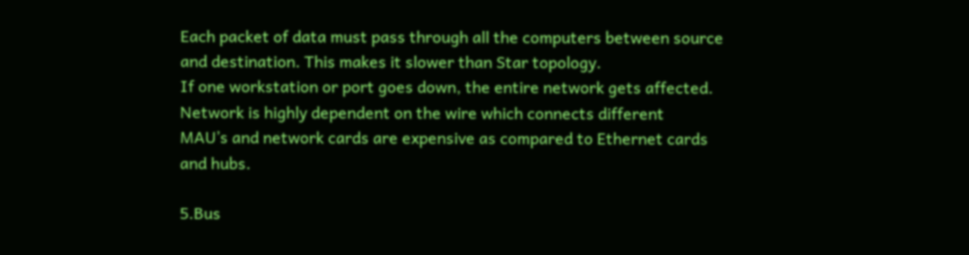Each packet of data must pass through all the computers between source
and destination. This makes it slower than Star topology.
If one workstation or port goes down, the entire network gets affected.
Network is highly dependent on the wire which connects different
MAU’s and network cards are expensive as compared to Ethernet cards
and hubs.

5.Bus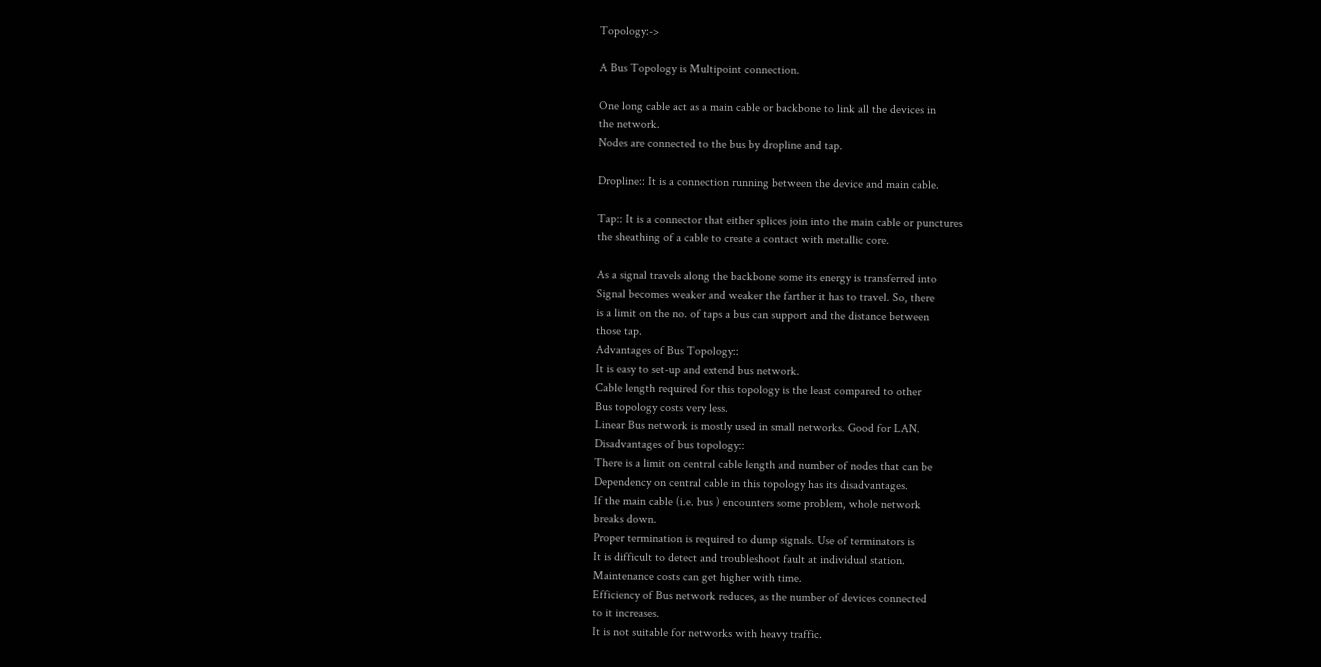Topology:->

A Bus Topology is Multipoint connection.

One long cable act as a main cable or backbone to link all the devices in
the network.
Nodes are connected to the bus by dropline and tap.

Dropline:: It is a connection running between the device and main cable.

Tap:: It is a connector that either splices join into the main cable or punctures
the sheathing of a cable to create a contact with metallic core.

As a signal travels along the backbone some its energy is transferred into
Signal becomes weaker and weaker the farther it has to travel. So, there
is a limit on the no. of taps a bus can support and the distance between
those tap.
Advantages of Bus Topology::
It is easy to set-up and extend bus network.
Cable length required for this topology is the least compared to other
Bus topology costs very less.
Linear Bus network is mostly used in small networks. Good for LAN.
Disadvantages of bus topology::
There is a limit on central cable length and number of nodes that can be
Dependency on central cable in this topology has its disadvantages.
If the main cable (i.e. bus ) encounters some problem, whole network
breaks down.
Proper termination is required to dump signals. Use of terminators is
It is difficult to detect and troubleshoot fault at individual station.
Maintenance costs can get higher with time.
Efficiency of Bus network reduces, as the number of devices connected
to it increases.
It is not suitable for networks with heavy traffic.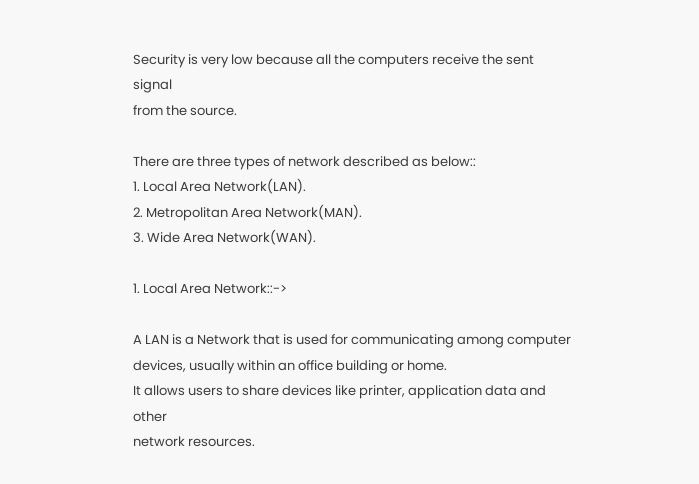Security is very low because all the computers receive the sent signal
from the source.

There are three types of network described as below::
1. Local Area Network(LAN).
2. Metropolitan Area Network(MAN).
3. Wide Area Network(WAN).

1. Local Area Network::->

A LAN is a Network that is used for communicating among computer
devices, usually within an office building or home.
It allows users to share devices like printer, application data and other
network resources.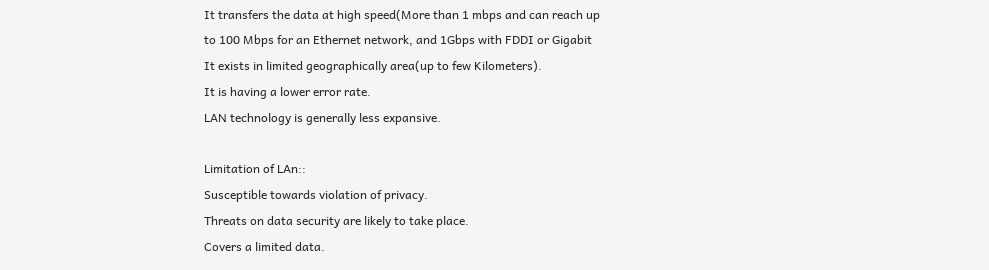It transfers the data at high speed(More than 1 mbps and can reach up
to 100 Mbps for an Ethernet network, and 1Gbps with FDDI or Gigabit
It exists in limited geographically area(up to few Kilometers).
It is having a lower error rate.
LAN technology is generally less expansive.

Limitation of LAn::
Susceptible towards violation of privacy.
Threats on data security are likely to take place.
Covers a limited data.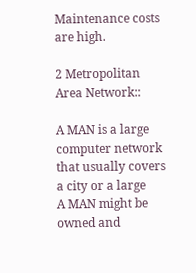Maintenance costs are high.

2 Metropolitan Area Network::

A MAN is a large computer network that usually covers a city or a large
A MAN might be owned and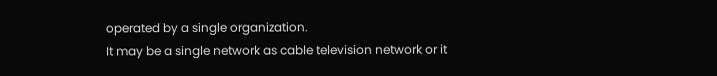operated by a single organization.
It may be a single network as cable television network or it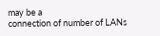may be a
connection of number of LANs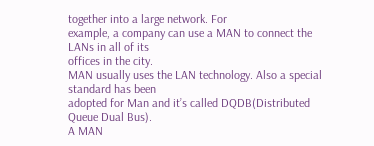together into a large network. For
example, a company can use a MAN to connect the LANs in all of its
offices in the city.
MAN usually uses the LAN technology. Also a special standard has been
adopted for Man and it’s called DQDB(Distributed Queue Dual Bus).
A MAN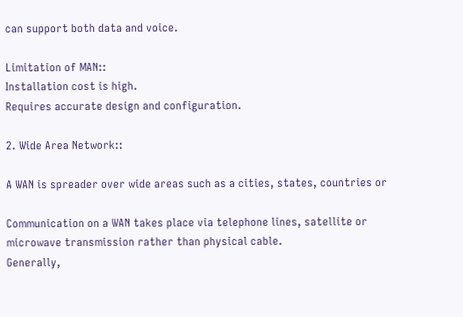can support both data and voice.

Limitation of MAN::
Installation cost is high.
Requires accurate design and configuration.

2. Wide Area Network::

A WAN is spreader over wide areas such as a cities, states, countries or

Communication on a WAN takes place via telephone lines, satellite or
microwave transmission rather than physical cable.
Generally,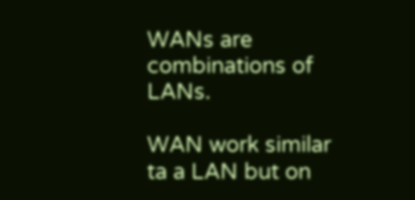WANs are combinations of LANs.

WAN work similar ta a LAN but on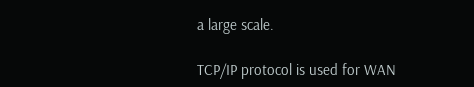a large scale.

TCP/IP protocol is used for WAN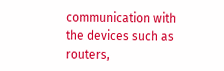communication with the devices such as
routers,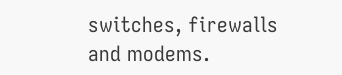switches, firewalls and modems.